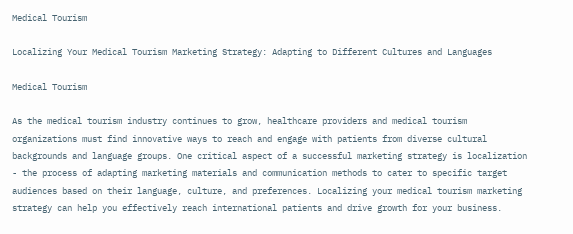Medical Tourism

Localizing Your Medical Tourism Marketing Strategy: Adapting to Different Cultures and Languages

Medical Tourism

As the medical tourism industry continues to grow, healthcare providers and medical tourism organizations must find innovative ways to reach and engage with patients from diverse cultural backgrounds and language groups. One critical aspect of a successful marketing strategy is localization - the process of adapting marketing materials and communication methods to cater to specific target audiences based on their language, culture, and preferences. Localizing your medical tourism marketing strategy can help you effectively reach international patients and drive growth for your business.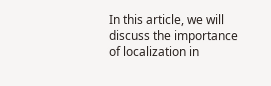In this article, we will discuss the importance of localization in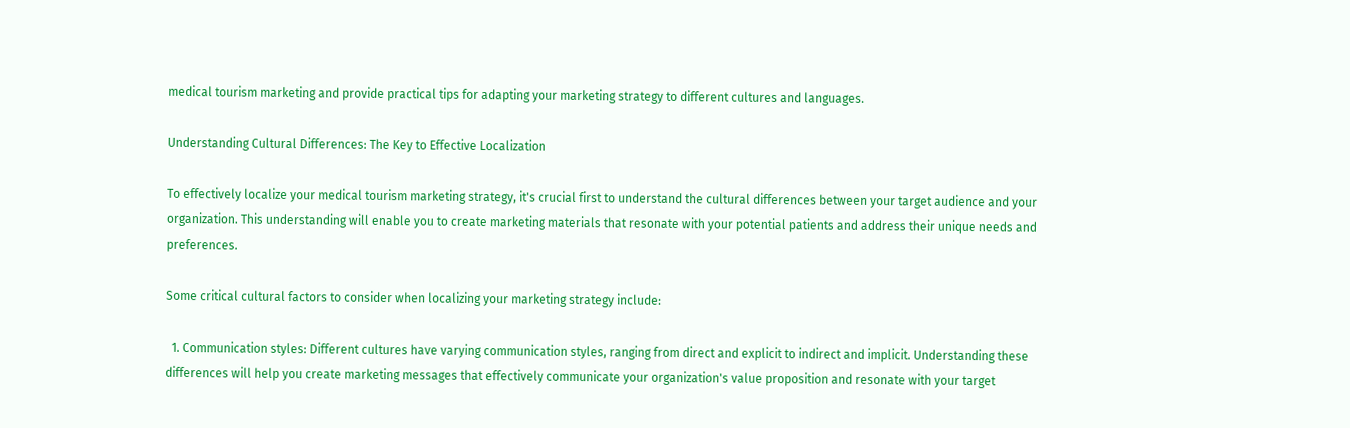medical tourism marketing and provide practical tips for adapting your marketing strategy to different cultures and languages.

Understanding Cultural Differences: The Key to Effective Localization

To effectively localize your medical tourism marketing strategy, it's crucial first to understand the cultural differences between your target audience and your organization. This understanding will enable you to create marketing materials that resonate with your potential patients and address their unique needs and preferences.

Some critical cultural factors to consider when localizing your marketing strategy include:

  1. Communication styles: Different cultures have varying communication styles, ranging from direct and explicit to indirect and implicit. Understanding these differences will help you create marketing messages that effectively communicate your organization's value proposition and resonate with your target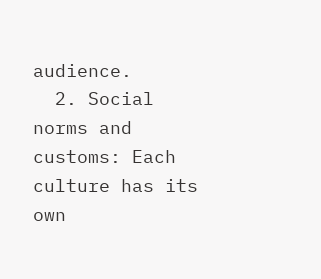audience.
  2. Social norms and customs: Each culture has its own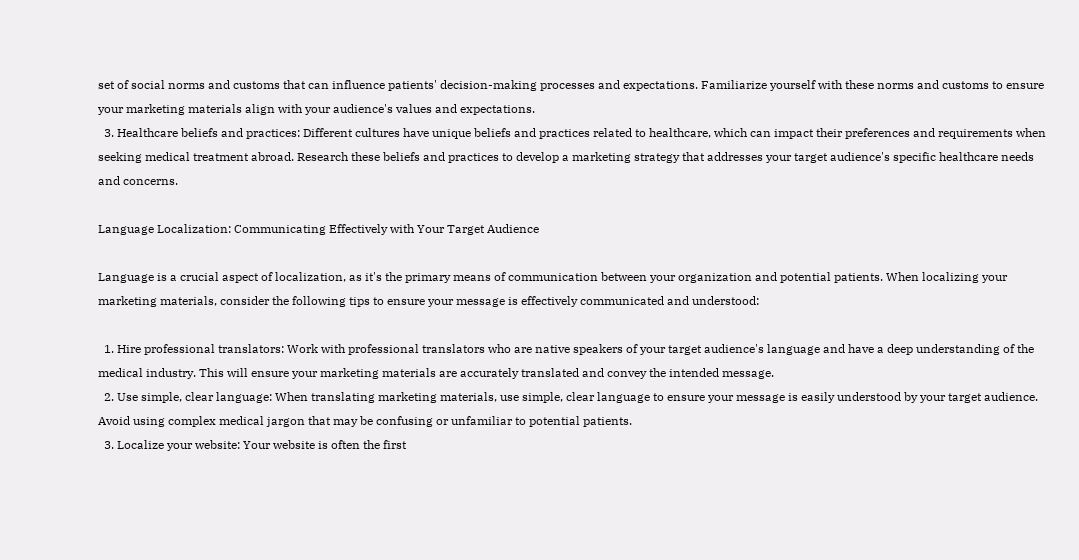set of social norms and customs that can influence patients' decision-making processes and expectations. Familiarize yourself with these norms and customs to ensure your marketing materials align with your audience's values and expectations.
  3. Healthcare beliefs and practices: Different cultures have unique beliefs and practices related to healthcare, which can impact their preferences and requirements when seeking medical treatment abroad. Research these beliefs and practices to develop a marketing strategy that addresses your target audience's specific healthcare needs and concerns.

Language Localization: Communicating Effectively with Your Target Audience

Language is a crucial aspect of localization, as it's the primary means of communication between your organization and potential patients. When localizing your marketing materials, consider the following tips to ensure your message is effectively communicated and understood:

  1. Hire professional translators: Work with professional translators who are native speakers of your target audience's language and have a deep understanding of the medical industry. This will ensure your marketing materials are accurately translated and convey the intended message.
  2. Use simple, clear language: When translating marketing materials, use simple, clear language to ensure your message is easily understood by your target audience. Avoid using complex medical jargon that may be confusing or unfamiliar to potential patients.
  3. Localize your website: Your website is often the first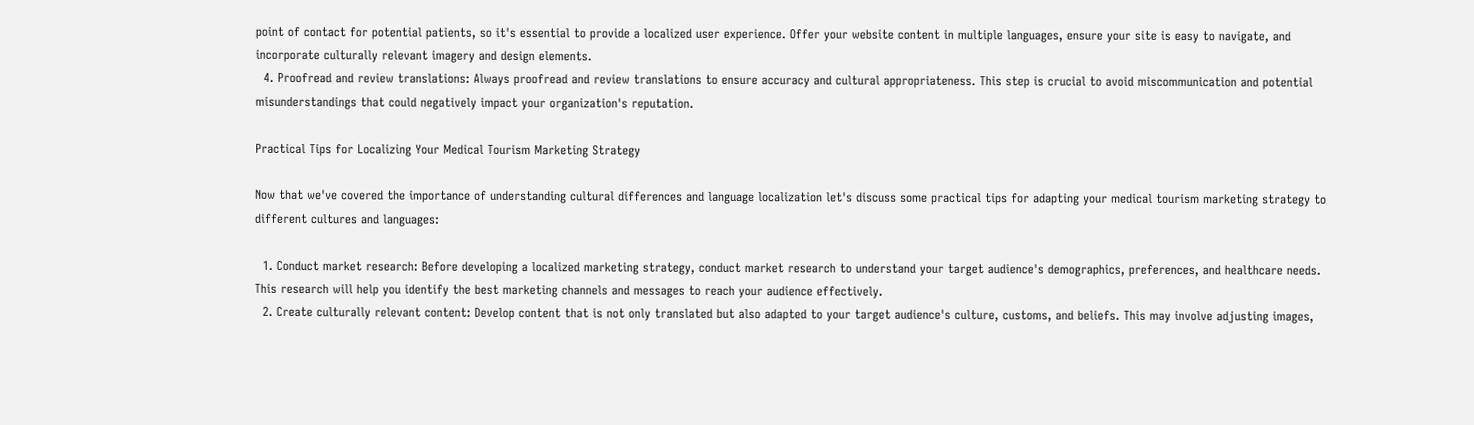point of contact for potential patients, so it's essential to provide a localized user experience. Offer your website content in multiple languages, ensure your site is easy to navigate, and incorporate culturally relevant imagery and design elements.
  4. Proofread and review translations: Always proofread and review translations to ensure accuracy and cultural appropriateness. This step is crucial to avoid miscommunication and potential misunderstandings that could negatively impact your organization's reputation.

Practical Tips for Localizing Your Medical Tourism Marketing Strategy

Now that we've covered the importance of understanding cultural differences and language localization let's discuss some practical tips for adapting your medical tourism marketing strategy to different cultures and languages:

  1. Conduct market research: Before developing a localized marketing strategy, conduct market research to understand your target audience's demographics, preferences, and healthcare needs. This research will help you identify the best marketing channels and messages to reach your audience effectively.
  2. Create culturally relevant content: Develop content that is not only translated but also adapted to your target audience's culture, customs, and beliefs. This may involve adjusting images,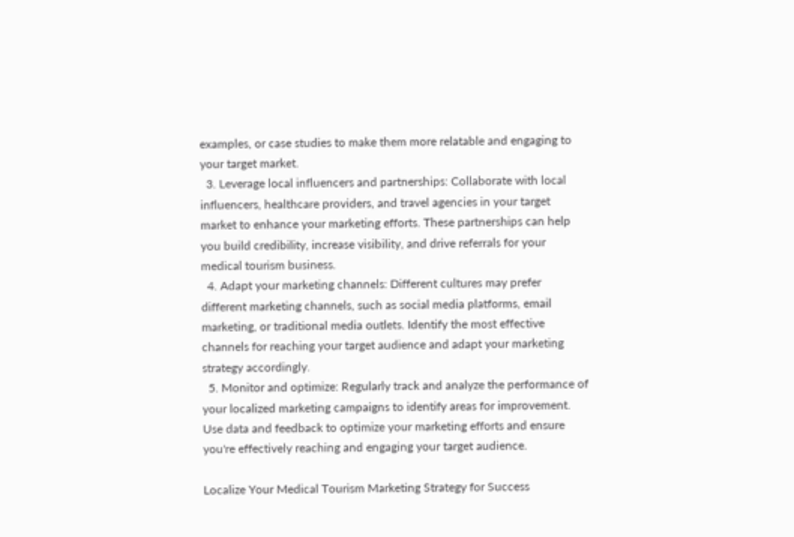examples, or case studies to make them more relatable and engaging to your target market.
  3. Leverage local influencers and partnerships: Collaborate with local influencers, healthcare providers, and travel agencies in your target market to enhance your marketing efforts. These partnerships can help you build credibility, increase visibility, and drive referrals for your medical tourism business.
  4. Adapt your marketing channels: Different cultures may prefer different marketing channels, such as social media platforms, email marketing, or traditional media outlets. Identify the most effective channels for reaching your target audience and adapt your marketing strategy accordingly.
  5. Monitor and optimize: Regularly track and analyze the performance of your localized marketing campaigns to identify areas for improvement. Use data and feedback to optimize your marketing efforts and ensure you're effectively reaching and engaging your target audience.

Localize Your Medical Tourism Marketing Strategy for Success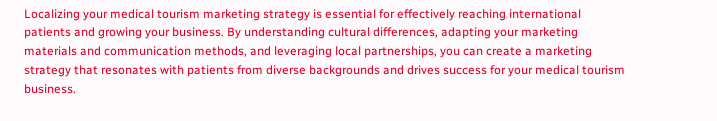Localizing your medical tourism marketing strategy is essential for effectively reaching international patients and growing your business. By understanding cultural differences, adapting your marketing materials and communication methods, and leveraging local partnerships, you can create a marketing strategy that resonates with patients from diverse backgrounds and drives success for your medical tourism business.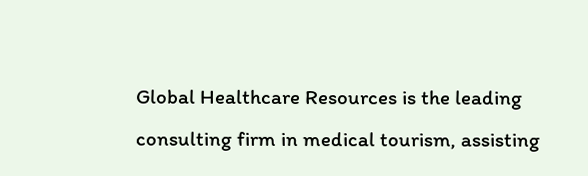Global Healthcare Resources is the leading consulting firm in medical tourism, assisting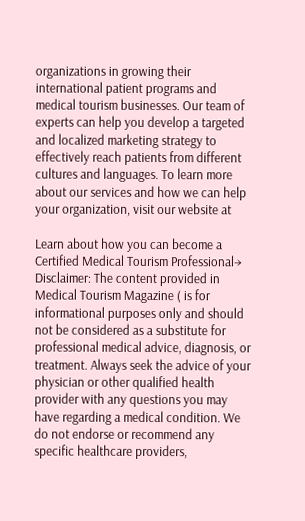organizations in growing their international patient programs and medical tourism businesses. Our team of experts can help you develop a targeted and localized marketing strategy to effectively reach patients from different cultures and languages. To learn more about our services and how we can help your organization, visit our website at

Learn about how you can become a Certified Medical Tourism Professional→
Disclaimer: The content provided in Medical Tourism Magazine ( is for informational purposes only and should not be considered as a substitute for professional medical advice, diagnosis, or treatment. Always seek the advice of your physician or other qualified health provider with any questions you may have regarding a medical condition. We do not endorse or recommend any specific healthcare providers,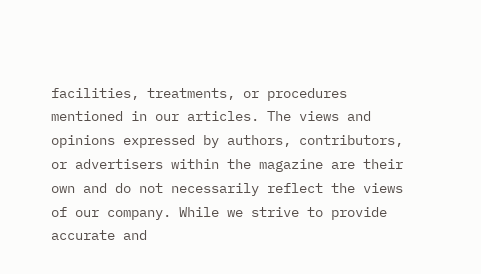facilities, treatments, or procedures mentioned in our articles. The views and opinions expressed by authors, contributors, or advertisers within the magazine are their own and do not necessarily reflect the views of our company. While we strive to provide accurate and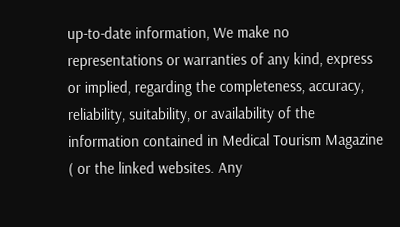up-to-date information, We make no representations or warranties of any kind, express or implied, regarding the completeness, accuracy, reliability, suitability, or availability of the information contained in Medical Tourism Magazine ( or the linked websites. Any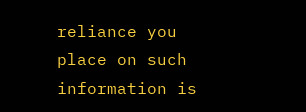reliance you place on such information is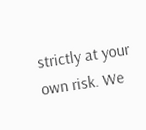strictly at your own risk. We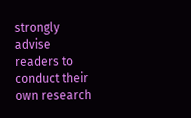strongly advise readers to conduct their own research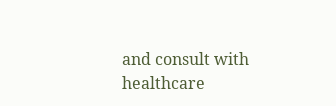and consult with healthcare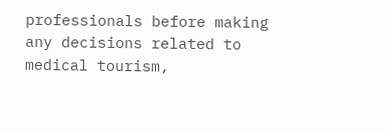professionals before making any decisions related to medical tourism,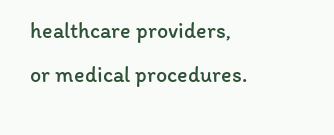healthcare providers, or medical procedures.